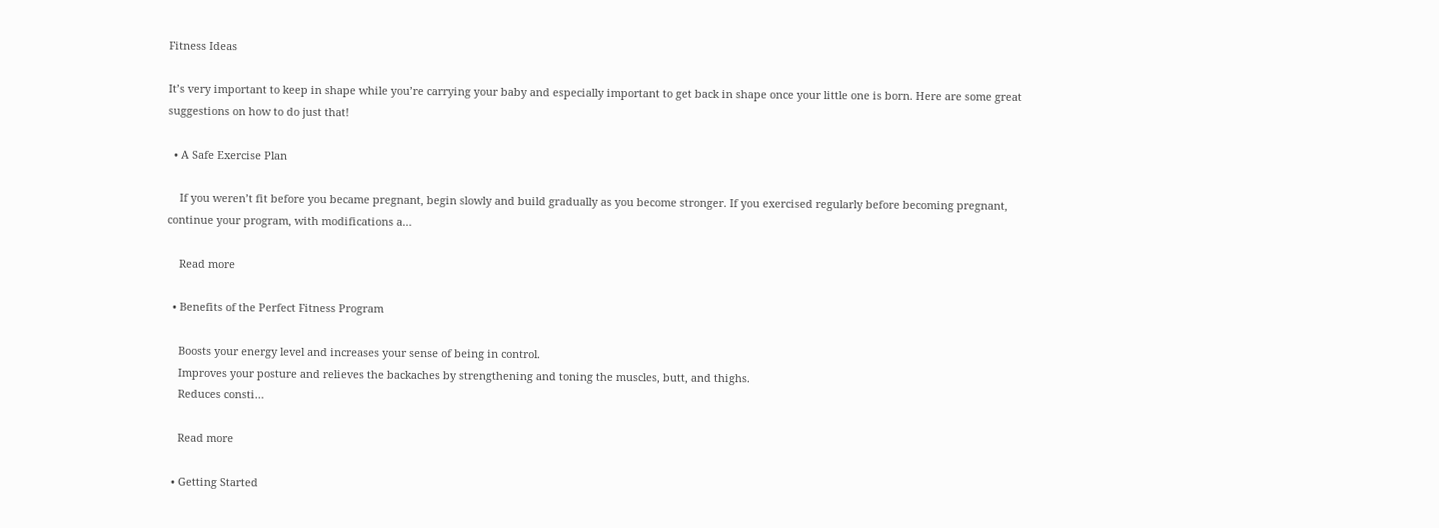Fitness Ideas

It’s very important to keep in shape while you’re carrying your baby and especially important to get back in shape once your little one is born. Here are some great suggestions on how to do just that!

  • A Safe Exercise Plan

    If you weren’t fit before you became pregnant, begin slowly and build gradually as you become stronger. If you exercised regularly before becoming pregnant, continue your program, with modifications a…

    Read more

  • Benefits of the Perfect Fitness Program

    Boosts your energy level and increases your sense of being in control.
    Improves your posture and relieves the backaches by strengthening and toning the muscles, butt, and thighs.
    Reduces consti…

    Read more

  • Getting Started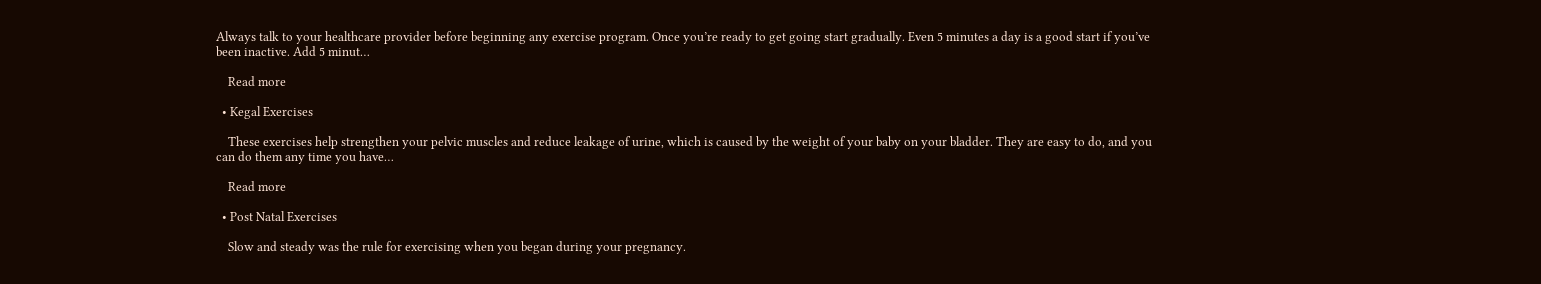Always talk to your healthcare provider before beginning any exercise program. Once you’re ready to get going start gradually. Even 5 minutes a day is a good start if you’ve been inactive. Add 5 minut…

    Read more

  • Kegal Exercises

    These exercises help strengthen your pelvic muscles and reduce leakage of urine, which is caused by the weight of your baby on your bladder. They are easy to do, and you can do them any time you have…

    Read more

  • Post Natal Exercises

    Slow and steady was the rule for exercising when you began during your pregnancy.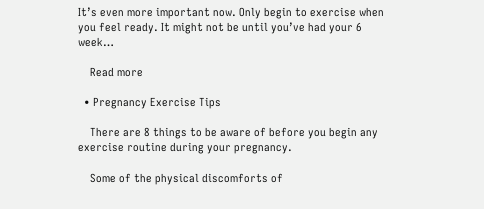It’s even more important now. Only begin to exercise when you feel ready. It might not be until you’ve had your 6 week…

    Read more

  • Pregnancy Exercise Tips

    There are 8 things to be aware of before you begin any exercise routine during your pregnancy.

    Some of the physical discomforts of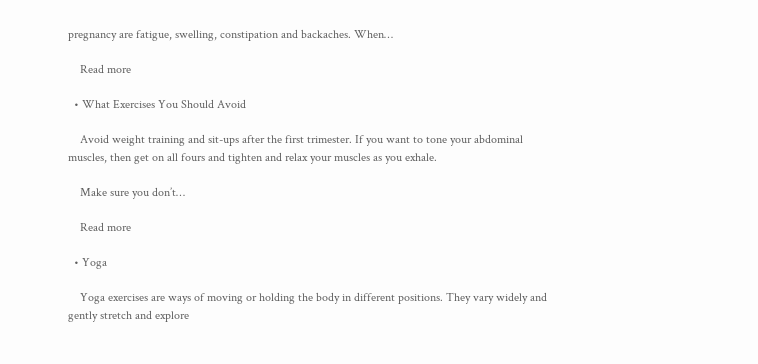pregnancy are fatigue, swelling, constipation and backaches. When…

    Read more

  • What Exercises You Should Avoid

    Avoid weight training and sit-ups after the first trimester. If you want to tone your abdominal muscles, then get on all fours and tighten and relax your muscles as you exhale.

    Make sure you don’t…

    Read more

  • Yoga

    Yoga exercises are ways of moving or holding the body in different positions. They vary widely and gently stretch and explore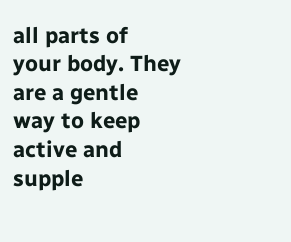all parts of your body. They are a gentle way to keep active and supple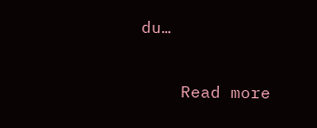du…

    Read more